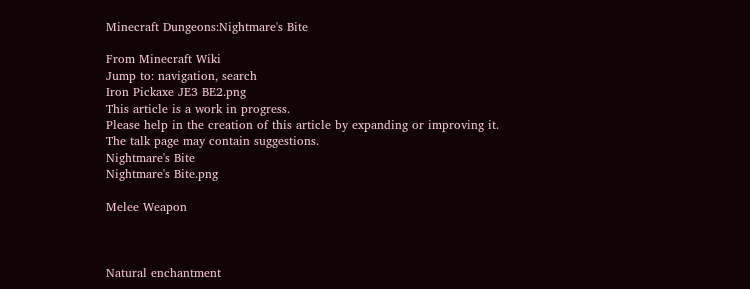Minecraft Dungeons:Nightmare's Bite

From Minecraft Wiki
Jump to: navigation, search
Iron Pickaxe JE3 BE2.png
This article is a work in progress.
Please help in the creation of this article by expanding or improving it.
The talk page may contain suggestions.
Nightmare's Bite
Nightmare's Bite.png

Melee Weapon



Natural enchantment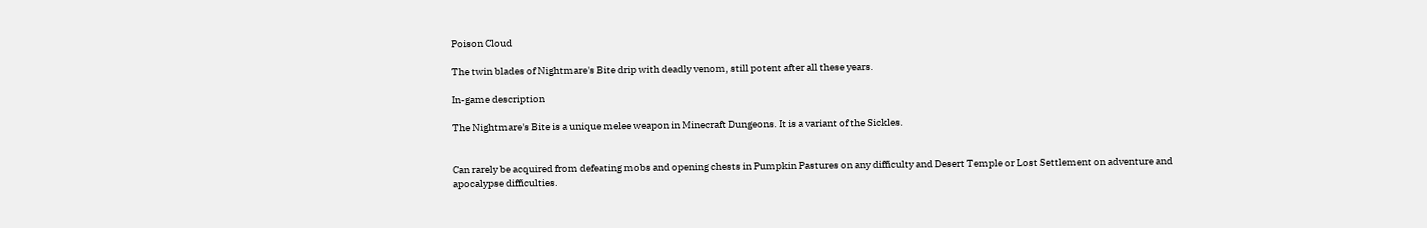Poison Cloud

The twin blades of Nightmare's Bite drip with deadly venom, still potent after all these years.

In-game description

The Nightmare's Bite is a unique melee weapon in Minecraft Dungeons. It is a variant of the Sickles.


Can rarely be acquired from defeating mobs and opening chests in Pumpkin Pastures on any difficulty and Desert Temple or Lost Settlement on adventure and apocalypse difficulties.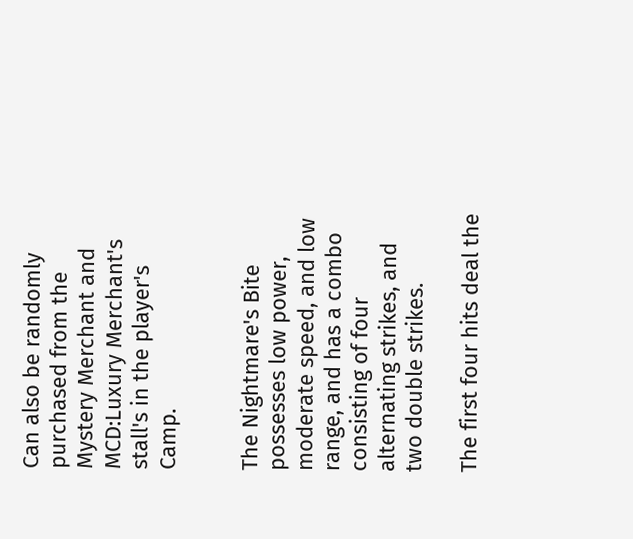Can also be randomly purchased from the Mystery Merchant and MCD:Luxury Merchant's stall's in the player's Camp.


The Nightmare's Bite possesses low power, moderate speed, and low range, and has a combo consisting of four alternating strikes, and two double strikes.

The first four hits deal the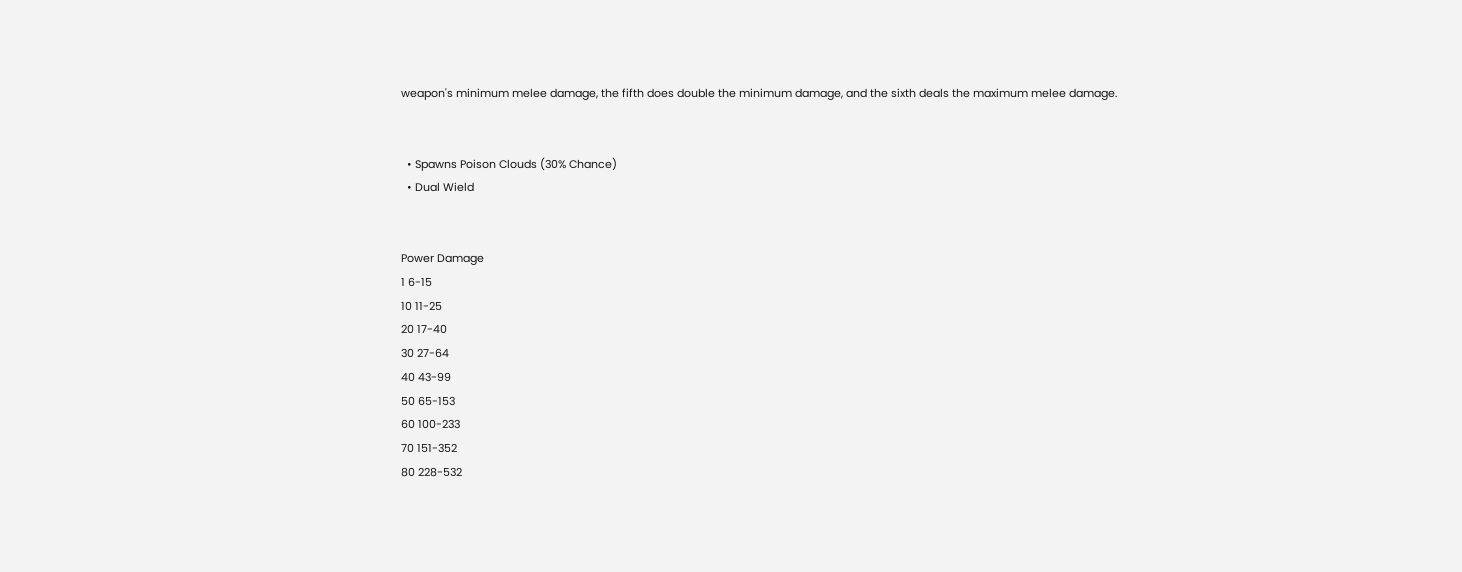weapon's minimum melee damage, the fifth does double the minimum damage, and the sixth deals the maximum melee damage.


  • Spawns Poison Clouds (30% Chance)
  • Dual Wield


Power Damage
1 6-15
10 11-25
20 17-40
30 27-64
40 43-99
50 65-153
60 100-233
70 151-352
80 228-532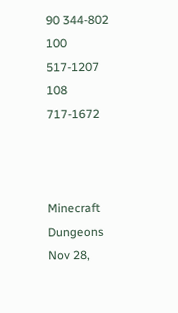90 344-802
100 517-1207
108 717-1672



Minecraft Dungeons
Nov 28,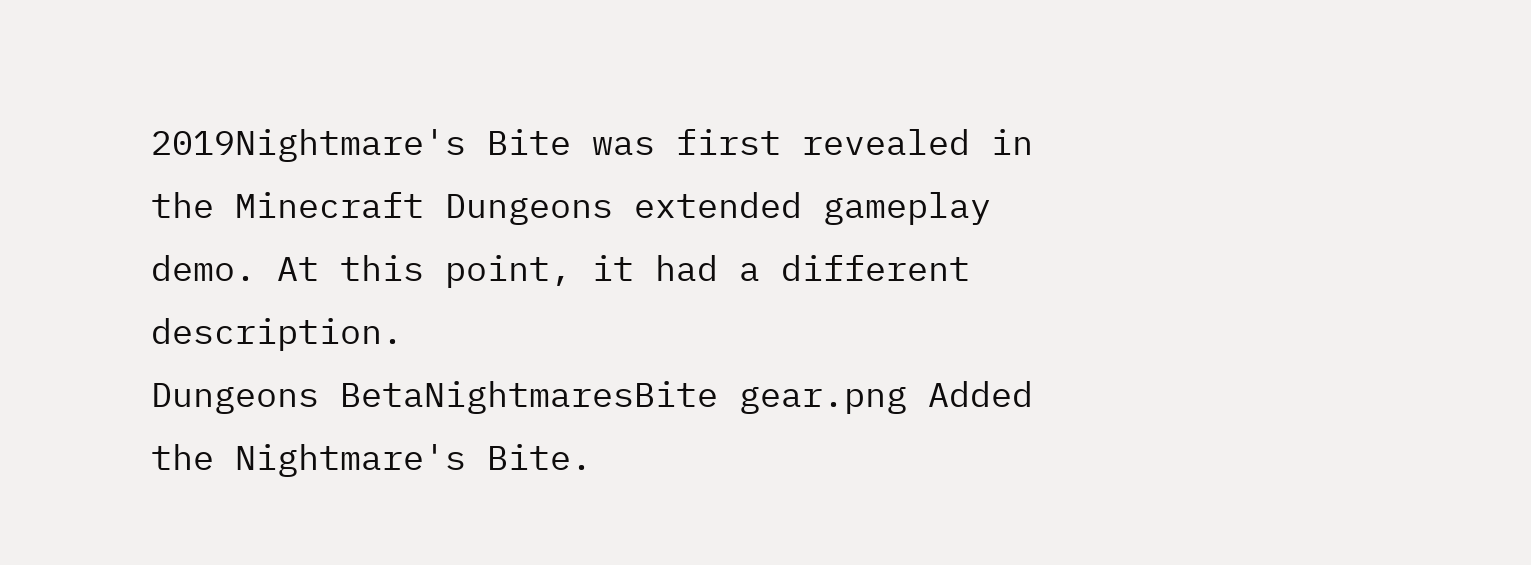2019Nightmare's Bite was first revealed in the Minecraft Dungeons extended gameplay demo. At this point, it had a different description.
Dungeons BetaNightmaresBite gear.png Added the Nightmare's Bite.